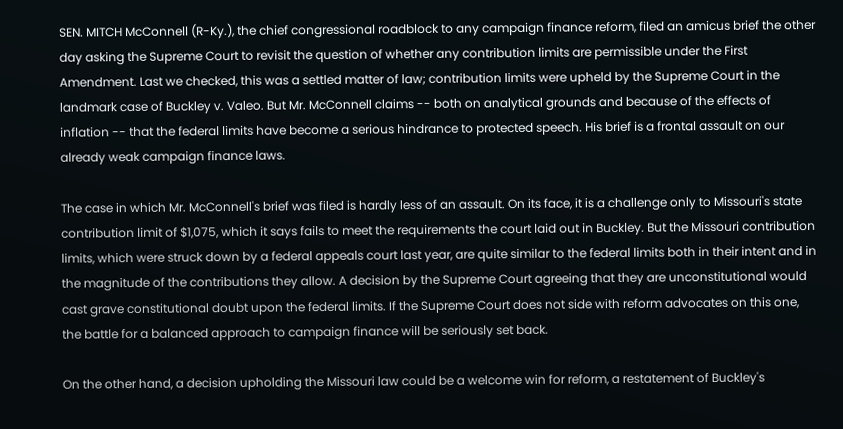SEN. MITCH McConnell (R-Ky.), the chief congressional roadblock to any campaign finance reform, filed an amicus brief the other day asking the Supreme Court to revisit the question of whether any contribution limits are permissible under the First Amendment. Last we checked, this was a settled matter of law; contribution limits were upheld by the Supreme Court in the landmark case of Buckley v. Valeo. But Mr. McConnell claims -- both on analytical grounds and because of the effects of inflation -- that the federal limits have become a serious hindrance to protected speech. His brief is a frontal assault on our already weak campaign finance laws.

The case in which Mr. McConnell's brief was filed is hardly less of an assault. On its face, it is a challenge only to Missouri's state contribution limit of $1,075, which it says fails to meet the requirements the court laid out in Buckley. But the Missouri contribution limits, which were struck down by a federal appeals court last year, are quite similar to the federal limits both in their intent and in the magnitude of the contributions they allow. A decision by the Supreme Court agreeing that they are unconstitutional would cast grave constitutional doubt upon the federal limits. If the Supreme Court does not side with reform advocates on this one, the battle for a balanced approach to campaign finance will be seriously set back.

On the other hand, a decision upholding the Missouri law could be a welcome win for reform, a restatement of Buckley's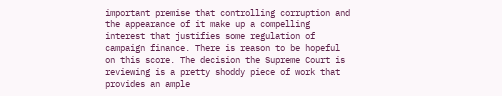important premise that controlling corruption and the appearance of it make up a compelling interest that justifies some regulation of campaign finance. There is reason to be hopeful on this score. The decision the Supreme Court is reviewing is a pretty shoddy piece of work that provides an ample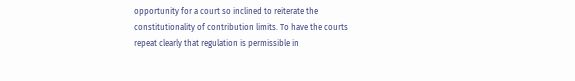opportunity for a court so inclined to reiterate the constitutionality of contribution limits. To have the courts repeat clearly that regulation is permissible in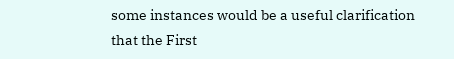some instances would be a useful clarification that the First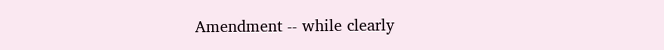Amendment -- while clearly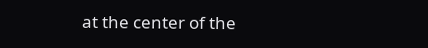at the center of the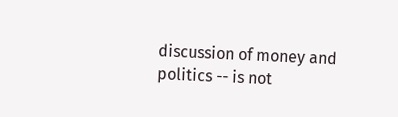discussion of money and politics -- is not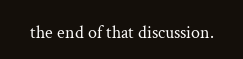the end of that discussion.